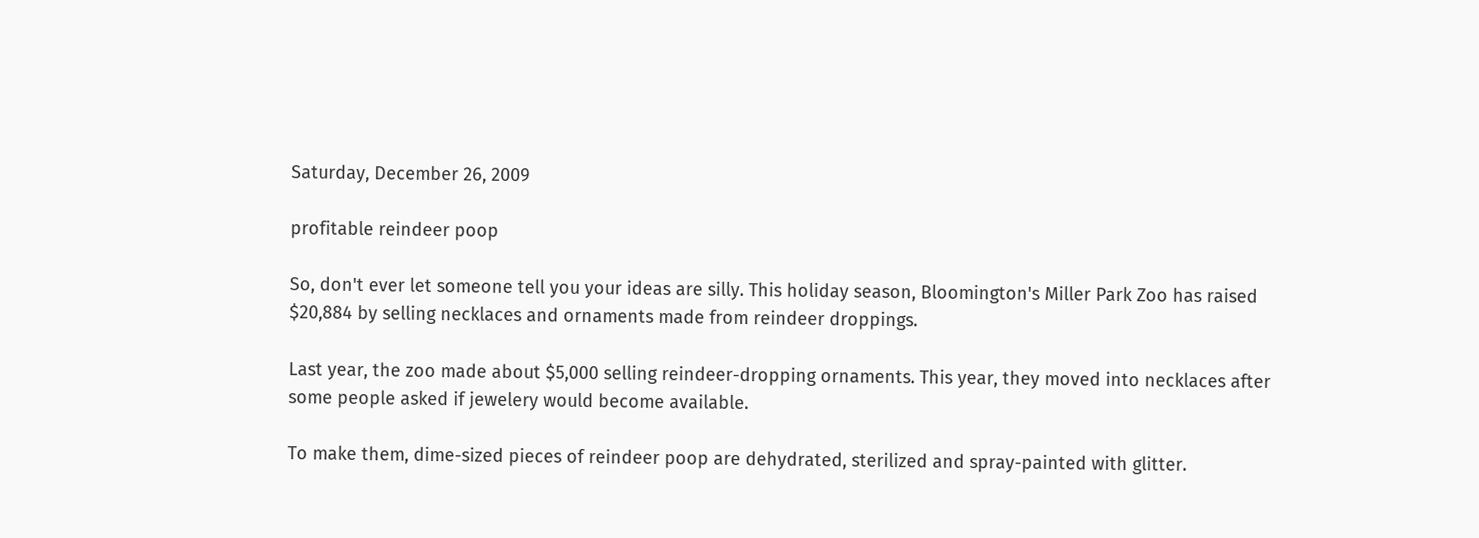Saturday, December 26, 2009

profitable reindeer poop

So, don't ever let someone tell you your ideas are silly. This holiday season, Bloomington's Miller Park Zoo has raised $20,884 by selling necklaces and ornaments made from reindeer droppings.

Last year, the zoo made about $5,000 selling reindeer-dropping ornaments. This year, they moved into necklaces after some people asked if jewelery would become available.

To make them, dime-sized pieces of reindeer poop are dehydrated, sterilized and spray-painted with glitter.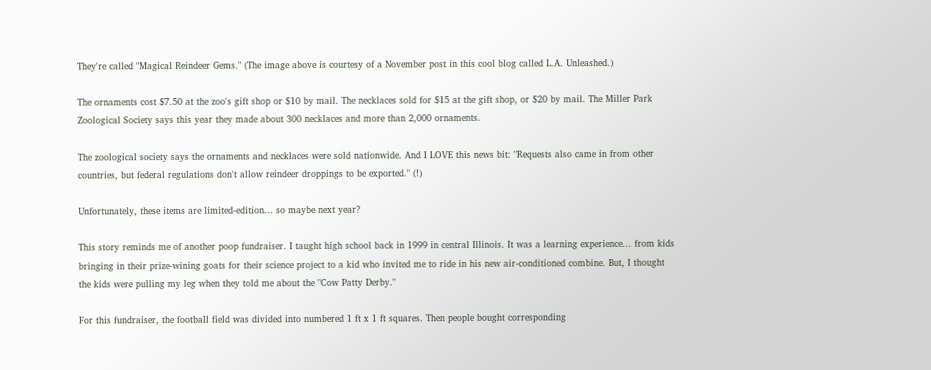They're called "Magical Reindeer Gems." (The image above is courtesy of a November post in this cool blog called L.A. Unleashed.)

The ornaments cost $7.50 at the zoo's gift shop or $10 by mail. The necklaces sold for $15 at the gift shop, or $20 by mail. The Miller Park Zoological Society says this year they made about 300 necklaces and more than 2,000 ornaments.

The zoological society says the ornaments and necklaces were sold nationwide. And I LOVE this news bit: "Requests also came in from other countries, but federal regulations don't allow reindeer droppings to be exported." (!)

Unfortunately, these items are limited-edition... so maybe next year?

This story reminds me of another poop fundraiser. I taught high school back in 1999 in central Illinois. It was a learning experience... from kids bringing in their prize-wining goats for their science project to a kid who invited me to ride in his new air-conditioned combine. But, I thought the kids were pulling my leg when they told me about the "Cow Patty Derby."

For this fundraiser, the football field was divided into numbered 1 ft x 1 ft squares. Then people bought corresponding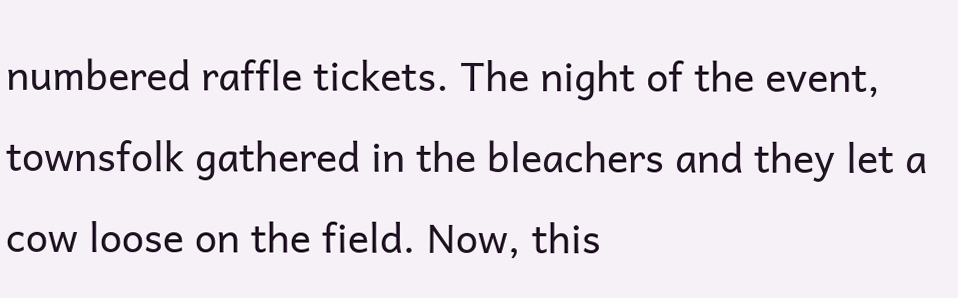numbered raffle tickets. The night of the event, townsfolk gathered in the bleachers and they let a cow loose on the field. Now, this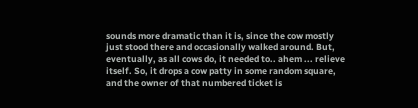sounds more dramatic than it is, since the cow mostly just stood there and occasionally walked around. But, eventually, as all cows do, it needed to.. ahem ... relieve itself. So, it drops a cow patty in some random square, and the owner of that numbered ticket is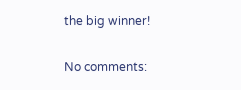the big winner!

No comments: